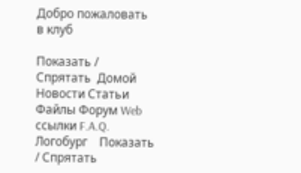Добро пожаловать в клуб

Показать / Спрятать  Домой  Новости Статьи Файлы Форум Web ссылки F.A.Q. Логобург    Показать / Спрятать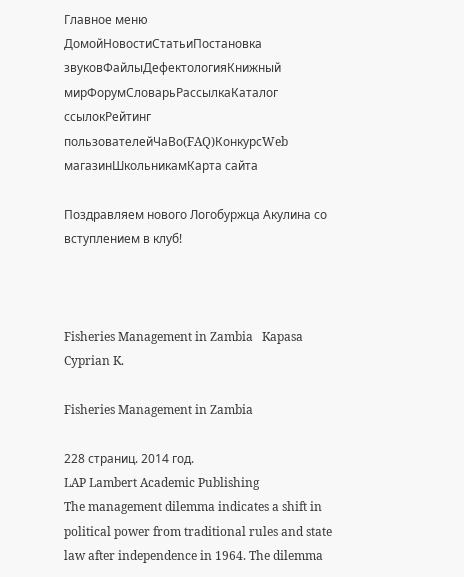Главное меню
ДомойНовостиСтатьиПостановка звуковФайлыДефектологияКнижный мирФорумСловарьРассылкаКаталог ссылокРейтинг пользователейЧаВо(FAQ)КонкурсWeb магазинШкольникамКарта сайта

Поздравляем нового Логобуржца Акулина со вступлением в клуб!



Fisheries Management in Zambia   Kapasa Cyprian K.

Fisheries Management in Zambia

228 страниц. 2014 год.
LAP Lambert Academic Publishing
The management dilemma indicates a shift in political power from traditional rules and state law after independence in 1964. The dilemma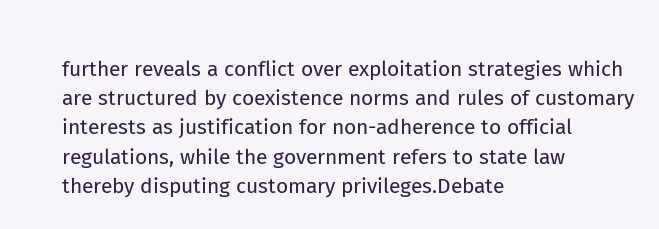further reveals a conflict over exploitation strategies which are structured by coexistence norms and rules of customary interests as justification for non-adherence to official regulations, while the government refers to state law thereby disputing customary privileges.Debate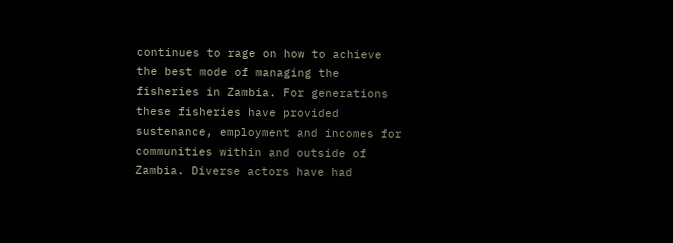continues to rage on how to achieve the best mode of managing the fisheries in Zambia. For generations these fisheries have provided sustenance, employment and incomes for communities within and outside of Zambia. Diverse actors have had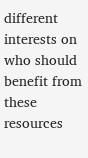different interests on who should benefit from these resources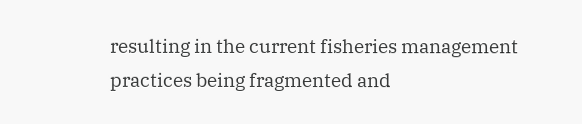resulting in the current fisheries management practices being fragmented and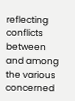reflecting conflicts between and among the various concerned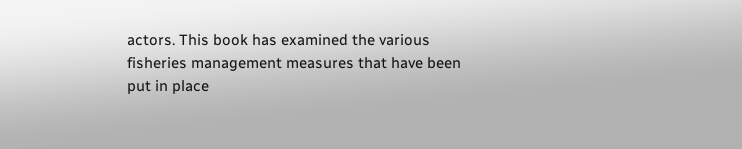actors. This book has examined the various fisheries management measures that have been put in place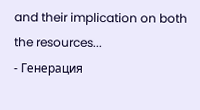and their implication on both the resources...
- Генерация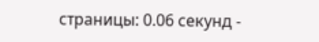страницы: 0.06 секунд -